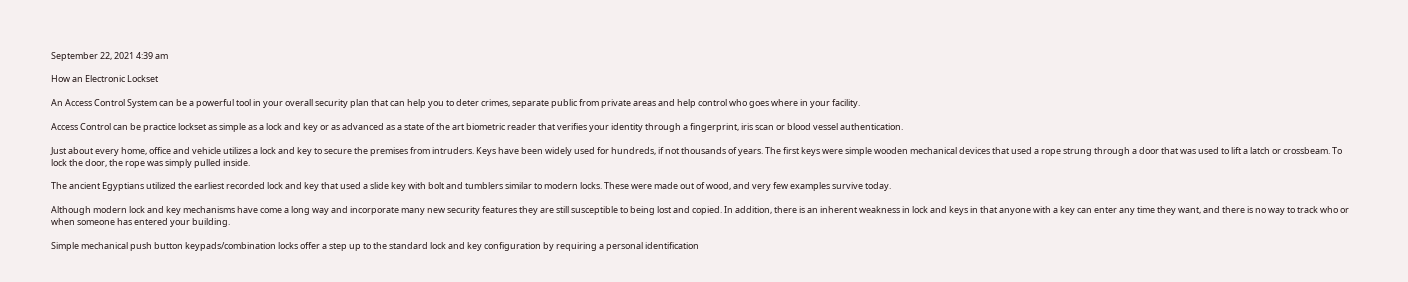September 22, 2021 4:39 am

How an Electronic Lockset

An Access Control System can be a powerful tool in your overall security plan that can help you to deter crimes, separate public from private areas and help control who goes where in your facility.

Access Control can be practice lockset as simple as a lock and key or as advanced as a state of the art biometric reader that verifies your identity through a fingerprint, iris scan or blood vessel authentication.

Just about every home, office and vehicle utilizes a lock and key to secure the premises from intruders. Keys have been widely used for hundreds, if not thousands of years. The first keys were simple wooden mechanical devices that used a rope strung through a door that was used to lift a latch or crossbeam. To lock the door, the rope was simply pulled inside.

The ancient Egyptians utilized the earliest recorded lock and key that used a slide key with bolt and tumblers similar to modern locks. These were made out of wood, and very few examples survive today.

Although modern lock and key mechanisms have come a long way and incorporate many new security features they are still susceptible to being lost and copied. In addition, there is an inherent weakness in lock and keys in that anyone with a key can enter any time they want, and there is no way to track who or when someone has entered your building.

Simple mechanical push button keypads/combination locks offer a step up to the standard lock and key configuration by requiring a personal identification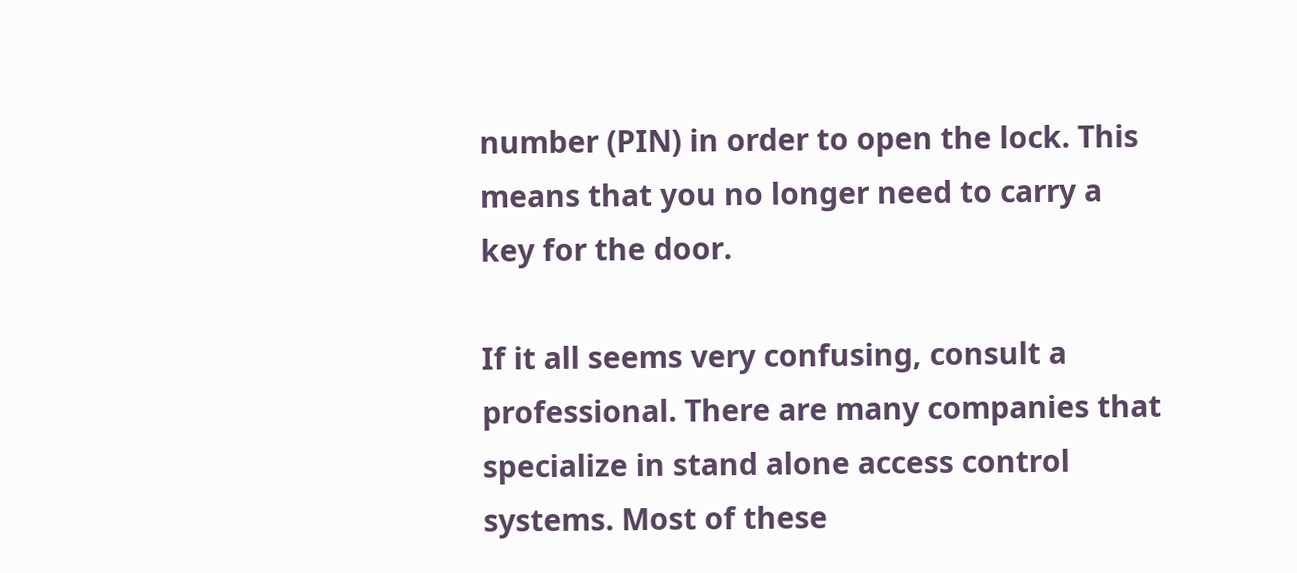number (PIN) in order to open the lock. This means that you no longer need to carry a key for the door.

If it all seems very confusing, consult a professional. There are many companies that specialize in stand alone access control systems. Most of these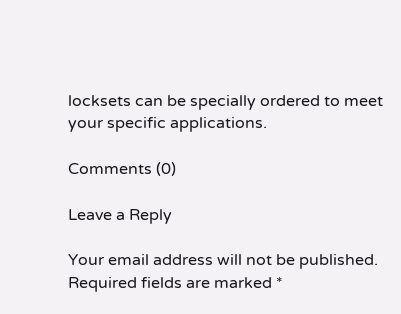locksets can be specially ordered to meet your specific applications.

Comments (0)

Leave a Reply

Your email address will not be published. Required fields are marked *